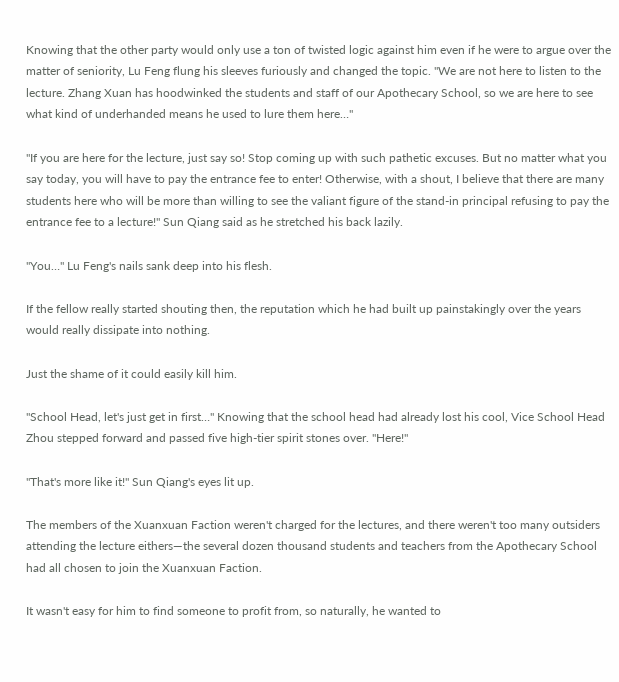Knowing that the other party would only use a ton of twisted logic against him even if he were to argue over the matter of seniority, Lu Feng flung his sleeves furiously and changed the topic. "We are not here to listen to the lecture. Zhang Xuan has hoodwinked the students and staff of our Apothecary School, so we are here to see what kind of underhanded means he used to lure them here…"

"If you are here for the lecture, just say so! Stop coming up with such pathetic excuses. But no matter what you say today, you will have to pay the entrance fee to enter! Otherwise, with a shout, I believe that there are many students here who will be more than willing to see the valiant figure of the stand-in principal refusing to pay the entrance fee to a lecture!" Sun Qiang said as he stretched his back lazily.

"You…" Lu Feng's nails sank deep into his flesh.

If the fellow really started shouting then, the reputation which he had built up painstakingly over the years would really dissipate into nothing.

Just the shame of it could easily kill him.

"School Head, let's just get in first…" Knowing that the school head had already lost his cool, Vice School Head Zhou stepped forward and passed five high-tier spirit stones over. "Here!"

"That's more like it!" Sun Qiang's eyes lit up.

The members of the Xuanxuan Faction weren't charged for the lectures, and there weren't too many outsiders attending the lecture eithers—the several dozen thousand students and teachers from the Apothecary School had all chosen to join the Xuanxuan Faction.

It wasn't easy for him to find someone to profit from, so naturally, he wanted to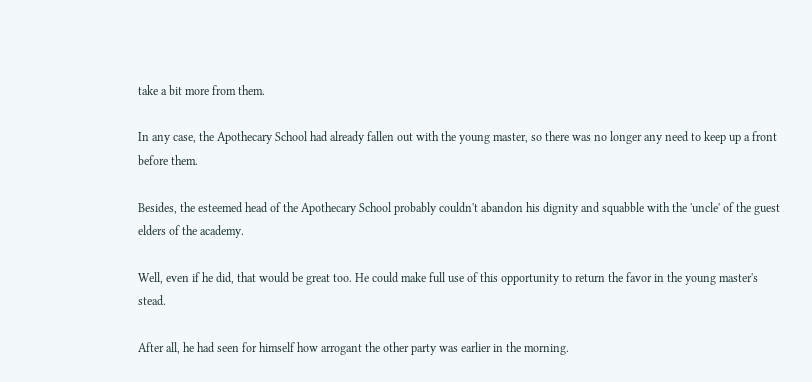take a bit more from them.

In any case, the Apothecary School had already fallen out with the young master, so there was no longer any need to keep up a front before them.

Besides, the esteemed head of the Apothecary School probably couldn't abandon his dignity and squabble with the 'uncle' of the guest elders of the academy.

Well, even if he did, that would be great too. He could make full use of this opportunity to return the favor in the young master's stead.

After all, he had seen for himself how arrogant the other party was earlier in the morning.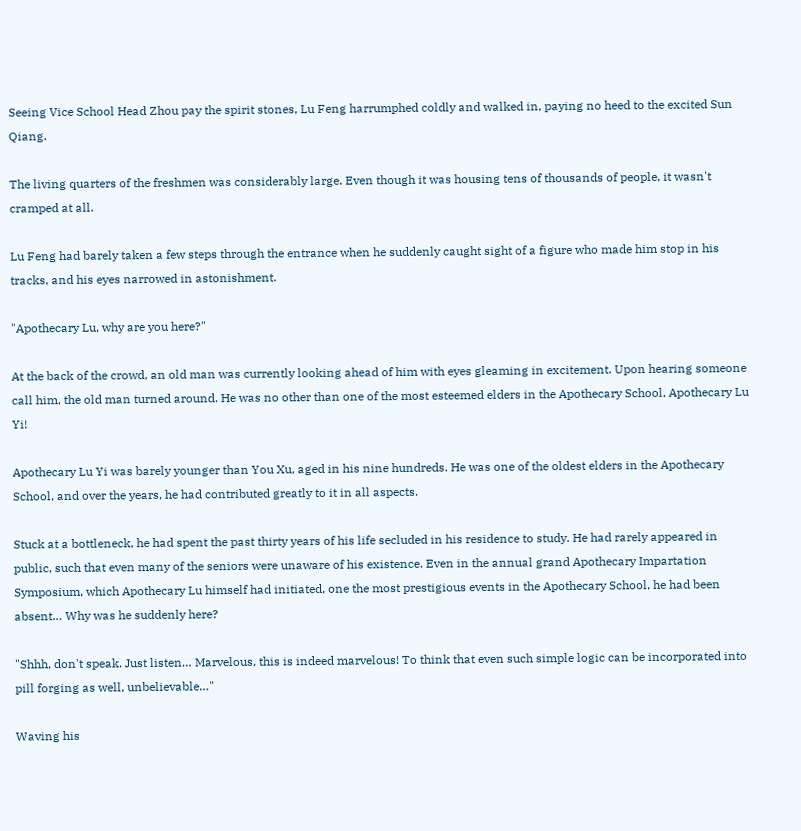Seeing Vice School Head Zhou pay the spirit stones, Lu Feng harrumphed coldly and walked in, paying no heed to the excited Sun Qiang.

The living quarters of the freshmen was considerably large. Even though it was housing tens of thousands of people, it wasn't cramped at all.

Lu Feng had barely taken a few steps through the entrance when he suddenly caught sight of a figure who made him stop in his tracks, and his eyes narrowed in astonishment.

"Apothecary Lu, why are you here?"

At the back of the crowd, an old man was currently looking ahead of him with eyes gleaming in excitement. Upon hearing someone call him, the old man turned around. He was no other than one of the most esteemed elders in the Apothecary School, Apothecary Lu Yi!

Apothecary Lu Yi was barely younger than You Xu, aged in his nine hundreds. He was one of the oldest elders in the Apothecary School, and over the years, he had contributed greatly to it in all aspects.

Stuck at a bottleneck, he had spent the past thirty years of his life secluded in his residence to study. He had rarely appeared in public, such that even many of the seniors were unaware of his existence. Even in the annual grand Apothecary Impartation Symposium, which Apothecary Lu himself had initiated, one the most prestigious events in the Apothecary School, he had been absent… Why was he suddenly here?

"Shhh, don't speak. Just listen… Marvelous, this is indeed marvelous! To think that even such simple logic can be incorporated into pill forging as well, unbelievable…"

Waving his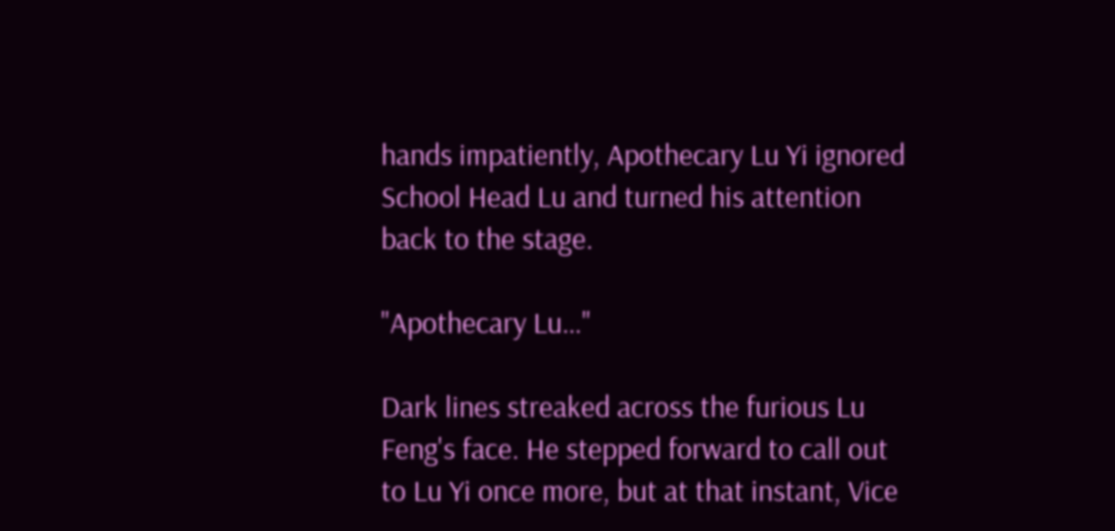hands impatiently, Apothecary Lu Yi ignored School Head Lu and turned his attention back to the stage.

"Apothecary Lu…"

Dark lines streaked across the furious Lu Feng's face. He stepped forward to call out to Lu Yi once more, but at that instant, Vice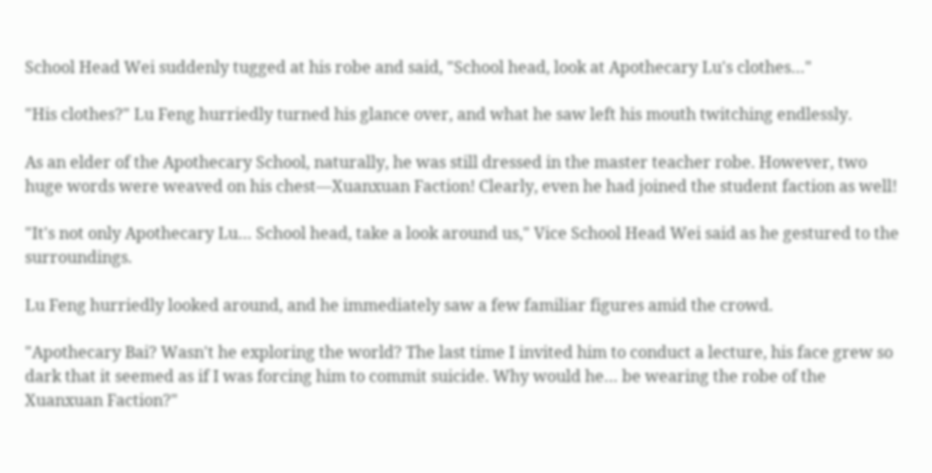School Head Wei suddenly tugged at his robe and said, "School head, look at Apothecary Lu's clothes…"

"His clothes?" Lu Feng hurriedly turned his glance over, and what he saw left his mouth twitching endlessly.

As an elder of the Apothecary School, naturally, he was still dressed in the master teacher robe. However, two huge words were weaved on his chest—Xuanxuan Faction! Clearly, even he had joined the student faction as well!

"It's not only Apothecary Lu… School head, take a look around us," Vice School Head Wei said as he gestured to the surroundings.

Lu Feng hurriedly looked around, and he immediately saw a few familiar figures amid the crowd.

"Apothecary Bai? Wasn't he exploring the world? The last time I invited him to conduct a lecture, his face grew so dark that it seemed as if I was forcing him to commit suicide. Why would he… be wearing the robe of the Xuanxuan Faction?"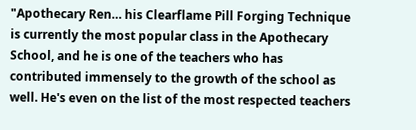"Apothecary Ren… his Clearflame Pill Forging Technique is currently the most popular class in the Apothecary School, and he is one of the teachers who has contributed immensely to the growth of the school as well. He's even on the list of the most respected teachers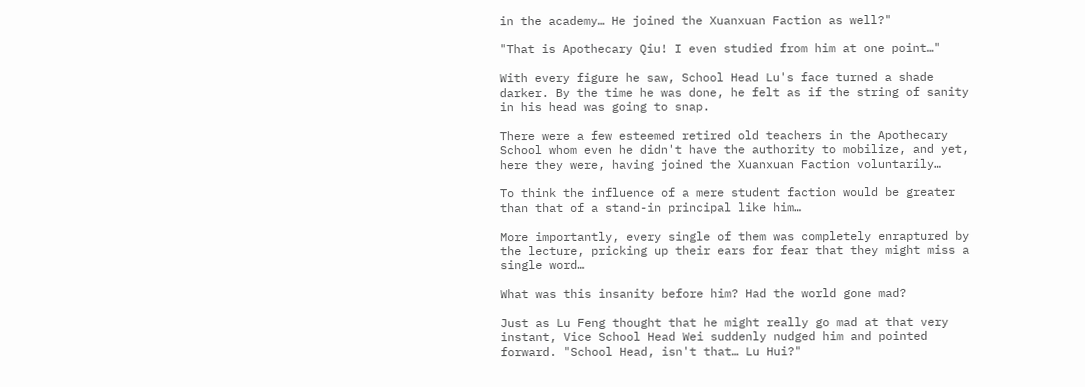in the academy… He joined the Xuanxuan Faction as well?"

"That is Apothecary Qiu! I even studied from him at one point…"

With every figure he saw, School Head Lu's face turned a shade darker. By the time he was done, he felt as if the string of sanity in his head was going to snap.

There were a few esteemed retired old teachers in the Apothecary School whom even he didn't have the authority to mobilize, and yet, here they were, having joined the Xuanxuan Faction voluntarily…

To think the influence of a mere student faction would be greater than that of a stand-in principal like him…

More importantly, every single of them was completely enraptured by the lecture, pricking up their ears for fear that they might miss a single word…

What was this insanity before him? Had the world gone mad?

Just as Lu Feng thought that he might really go mad at that very instant, Vice School Head Wei suddenly nudged him and pointed forward. "School Head, isn't that… Lu Hui?"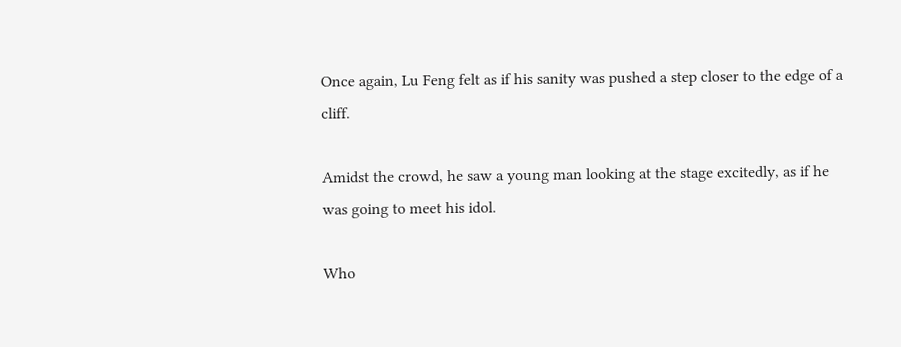Once again, Lu Feng felt as if his sanity was pushed a step closer to the edge of a cliff.

Amidst the crowd, he saw a young man looking at the stage excitedly, as if he was going to meet his idol.

Who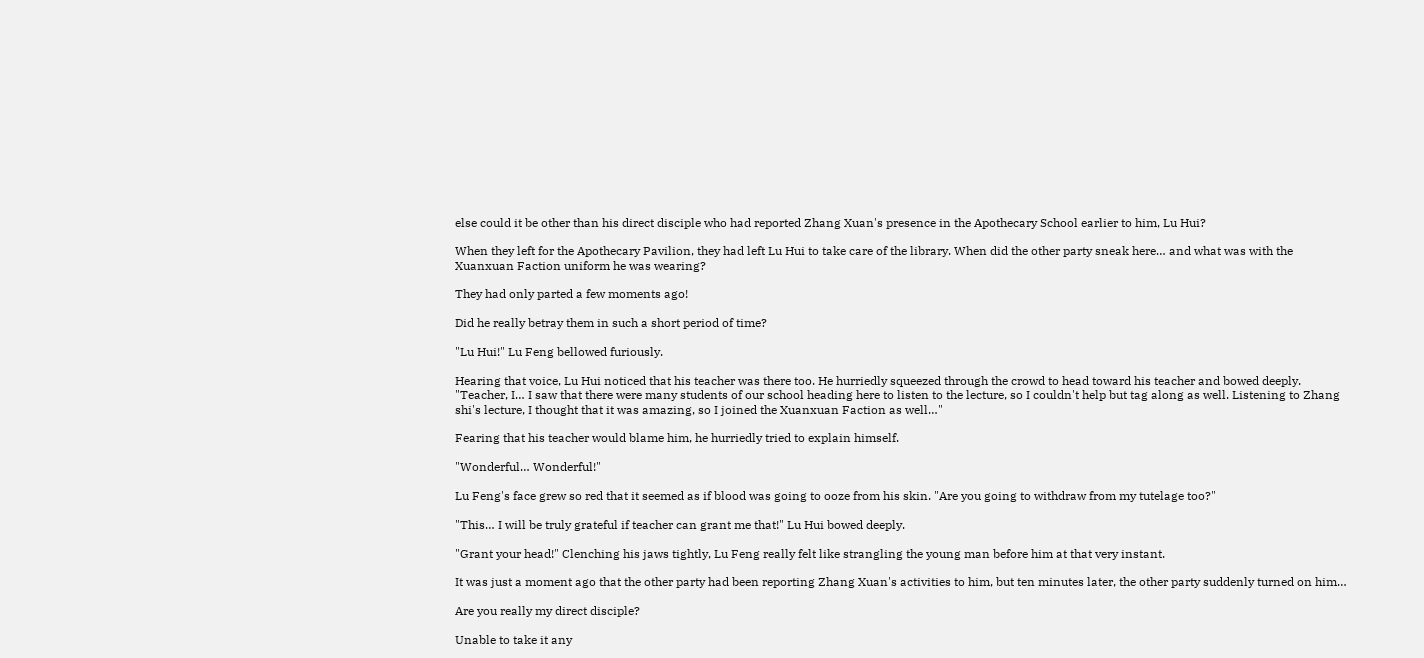else could it be other than his direct disciple who had reported Zhang Xuan's presence in the Apothecary School earlier to him, Lu Hui?

When they left for the Apothecary Pavilion, they had left Lu Hui to take care of the library. When did the other party sneak here… and what was with the Xuanxuan Faction uniform he was wearing?

They had only parted a few moments ago!

Did he really betray them in such a short period of time?

"Lu Hui!" Lu Feng bellowed furiously.

Hearing that voice, Lu Hui noticed that his teacher was there too. He hurriedly squeezed through the crowd to head toward his teacher and bowed deeply. "Teacher, I… I saw that there were many students of our school heading here to listen to the lecture, so I couldn't help but tag along as well. Listening to Zhang shi's lecture, I thought that it was amazing, so I joined the Xuanxuan Faction as well…"

Fearing that his teacher would blame him, he hurriedly tried to explain himself.

"Wonderful… Wonderful!"

Lu Feng's face grew so red that it seemed as if blood was going to ooze from his skin. "Are you going to withdraw from my tutelage too?"

"This… I will be truly grateful if teacher can grant me that!" Lu Hui bowed deeply.

"Grant your head!" Clenching his jaws tightly, Lu Feng really felt like strangling the young man before him at that very instant.

It was just a moment ago that the other party had been reporting Zhang Xuan's activities to him, but ten minutes later, the other party suddenly turned on him…

Are you really my direct disciple?

Unable to take it any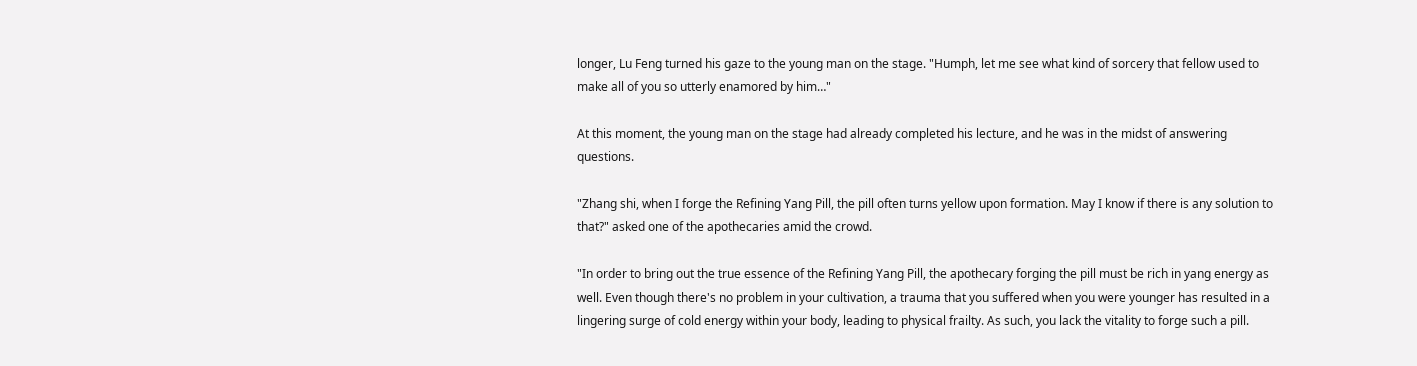longer, Lu Feng turned his gaze to the young man on the stage. "Humph, let me see what kind of sorcery that fellow used to make all of you so utterly enamored by him…"

At this moment, the young man on the stage had already completed his lecture, and he was in the midst of answering questions.

"Zhang shi, when I forge the Refining Yang Pill, the pill often turns yellow upon formation. May I know if there is any solution to that?" asked one of the apothecaries amid the crowd.

"In order to bring out the true essence of the Refining Yang Pill, the apothecary forging the pill must be rich in yang energy as well. Even though there's no problem in your cultivation, a trauma that you suffered when you were younger has resulted in a lingering surge of cold energy within your body, leading to physical frailty. As such, you lack the vitality to forge such a pill.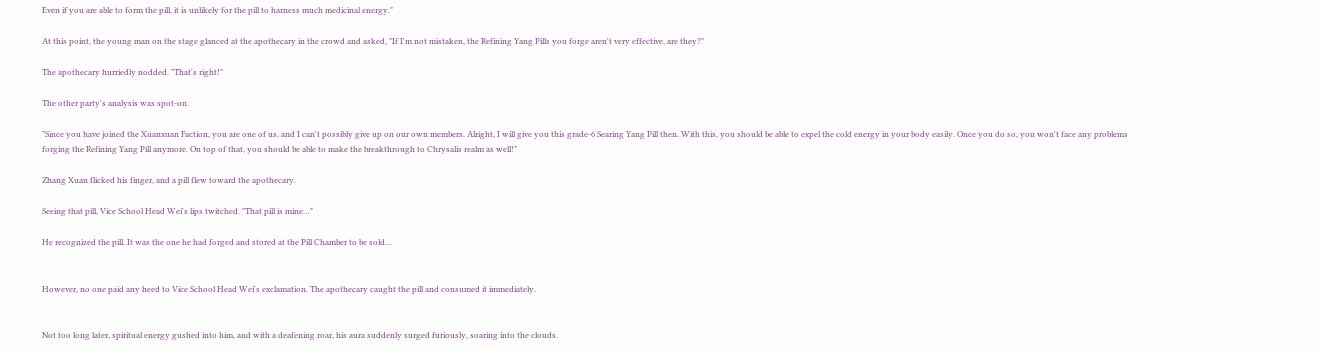Even if you are able to form the pill, it is unlikely for the pill to harness much medicinal energy."

At this point, the young man on the stage glanced at the apothecary in the crowd and asked, "If I'm not mistaken, the Refining Yang Pills you forge aren't very effective, are they?"

The apothecary hurriedly nodded. "That's right!"

The other party's analysis was spot-on.

"Since you have joined the Xuanxuan Faction, you are one of us, and I can't possibly give up on our own members. Alright, I will give you this grade-6 Searing Yang Pill then. With this, you should be able to expel the cold energy in your body easily. Once you do so, you won't face any problems forging the Refining Yang Pill anymore. On top of that, you should be able to make the breakthrough to Chrysalis realm as well!"

Zhang Xuan flicked his finger, and a pill flew toward the apothecary.

Seeing that pill, Vice School Head Wei's lips twitched. "That pill is mine…"

He recognized the pill. It was the one he had forged and stored at the Pill Chamber to be sold…


However, no one paid any heed to Vice School Head Wei's exclamation. The apothecary caught the pill and consumed it immediately.


Not too long later, spiritual energy gushed into him, and with a deafening roar, his aura suddenly surged furiously, soaring into the clouds.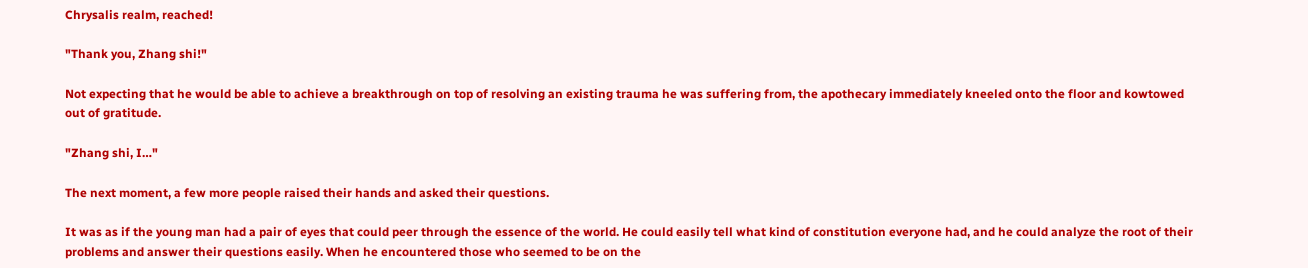Chrysalis realm, reached!

"Thank you, Zhang shi!"

Not expecting that he would be able to achieve a breakthrough on top of resolving an existing trauma he was suffering from, the apothecary immediately kneeled onto the floor and kowtowed out of gratitude.

"Zhang shi, I…"

The next moment, a few more people raised their hands and asked their questions.

It was as if the young man had a pair of eyes that could peer through the essence of the world. He could easily tell what kind of constitution everyone had, and he could analyze the root of their problems and answer their questions easily. When he encountered those who seemed to be on the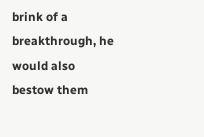brink of a breakthrough, he would also bestow them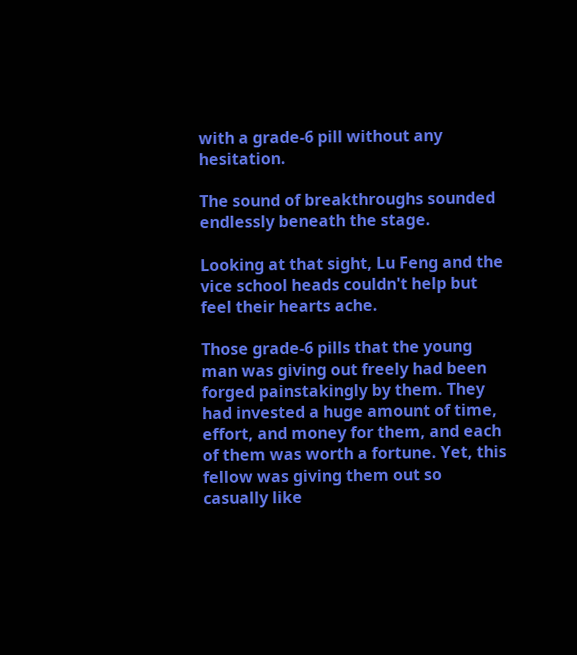with a grade-6 pill without any hesitation.

The sound of breakthroughs sounded endlessly beneath the stage.

Looking at that sight, Lu Feng and the vice school heads couldn't help but feel their hearts ache.

Those grade-6 pills that the young man was giving out freely had been forged painstakingly by them. They had invested a huge amount of time, effort, and money for them, and each of them was worth a fortune. Yet, this fellow was giving them out so casually like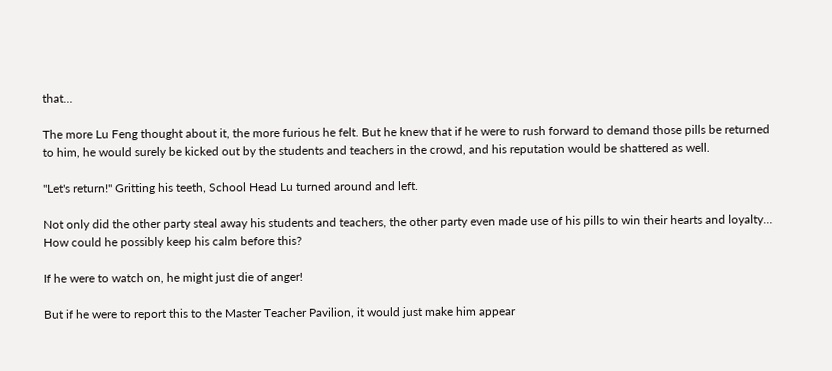that…

The more Lu Feng thought about it, the more furious he felt. But he knew that if he were to rush forward to demand those pills be returned to him, he would surely be kicked out by the students and teachers in the crowd, and his reputation would be shattered as well.

"Let's return!" Gritting his teeth, School Head Lu turned around and left.

Not only did the other party steal away his students and teachers, the other party even made use of his pills to win their hearts and loyalty… How could he possibly keep his calm before this?

If he were to watch on, he might just die of anger!

But if he were to report this to the Master Teacher Pavilion, it would just make him appear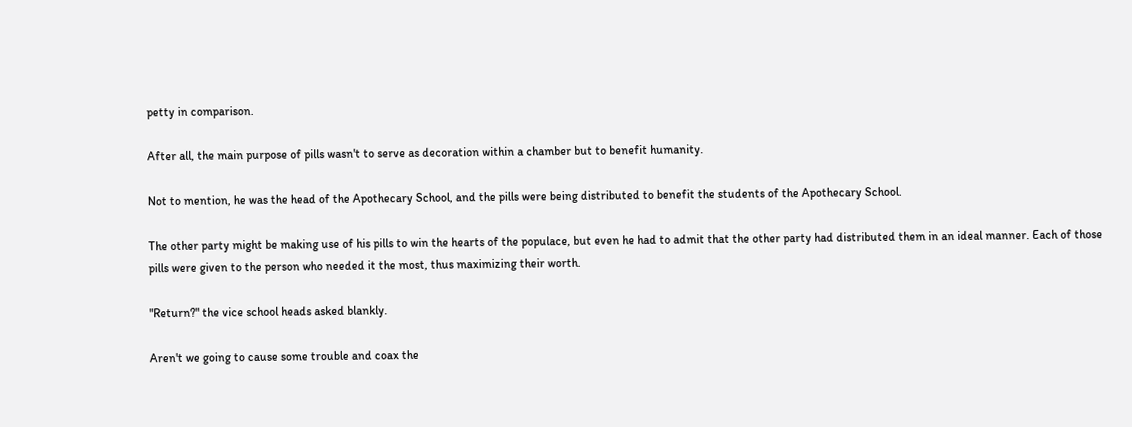petty in comparison.

After all, the main purpose of pills wasn't to serve as decoration within a chamber but to benefit humanity.

Not to mention, he was the head of the Apothecary School, and the pills were being distributed to benefit the students of the Apothecary School.

The other party might be making use of his pills to win the hearts of the populace, but even he had to admit that the other party had distributed them in an ideal manner. Each of those pills were given to the person who needed it the most, thus maximizing their worth.

"Return?" the vice school heads asked blankly.

Aren't we going to cause some trouble and coax the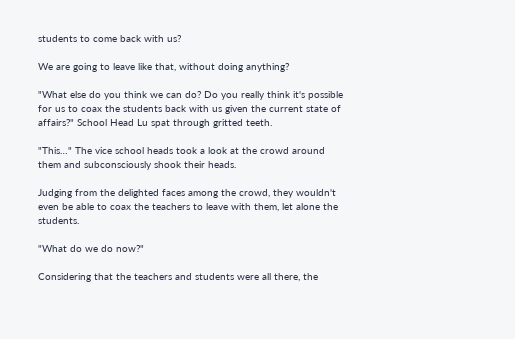students to come back with us?

We are going to leave like that, without doing anything?

"What else do you think we can do? Do you really think it's possible for us to coax the students back with us given the current state of affairs?" School Head Lu spat through gritted teeth.

"This…" The vice school heads took a look at the crowd around them and subconsciously shook their heads.

Judging from the delighted faces among the crowd, they wouldn't even be able to coax the teachers to leave with them, let alone the students.

"What do we do now?"

Considering that the teachers and students were all there, the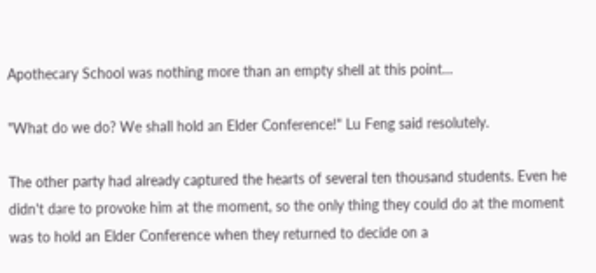Apothecary School was nothing more than an empty shell at this point…

"What do we do? We shall hold an Elder Conference!" Lu Feng said resolutely.

The other party had already captured the hearts of several ten thousand students. Even he didn't dare to provoke him at the moment, so the only thing they could do at the moment was to hold an Elder Conference when they returned to decide on a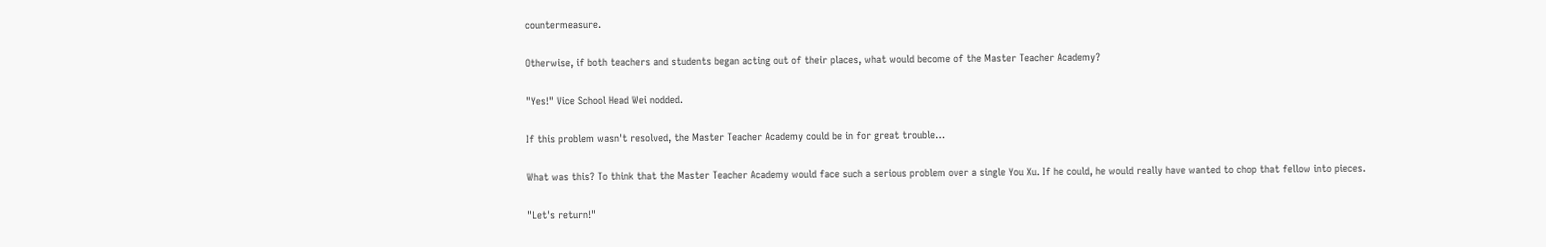countermeasure.

Otherwise, if both teachers and students began acting out of their places, what would become of the Master Teacher Academy?

"Yes!" Vice School Head Wei nodded.

If this problem wasn't resolved, the Master Teacher Academy could be in for great trouble…

What was this? To think that the Master Teacher Academy would face such a serious problem over a single You Xu. If he could, he would really have wanted to chop that fellow into pieces.

"Let's return!"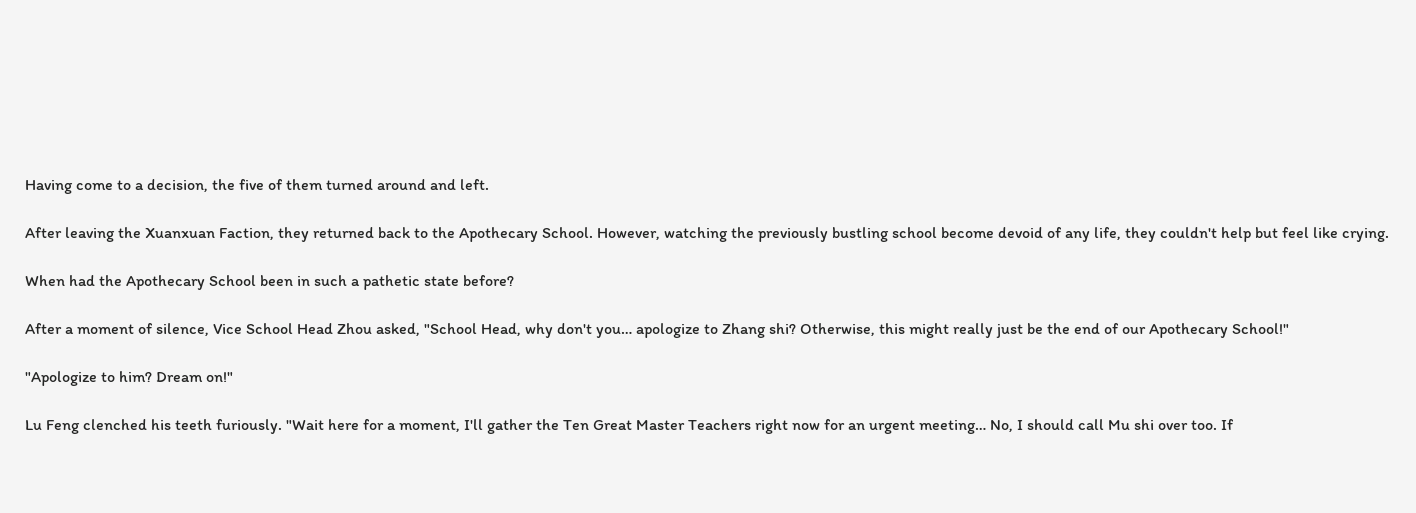Having come to a decision, the five of them turned around and left.

After leaving the Xuanxuan Faction, they returned back to the Apothecary School. However, watching the previously bustling school become devoid of any life, they couldn't help but feel like crying.

When had the Apothecary School been in such a pathetic state before?

After a moment of silence, Vice School Head Zhou asked, "School Head, why don't you… apologize to Zhang shi? Otherwise, this might really just be the end of our Apothecary School!"

"Apologize to him? Dream on!"

Lu Feng clenched his teeth furiously. "Wait here for a moment, I'll gather the Ten Great Master Teachers right now for an urgent meeting… No, I should call Mu shi over too. If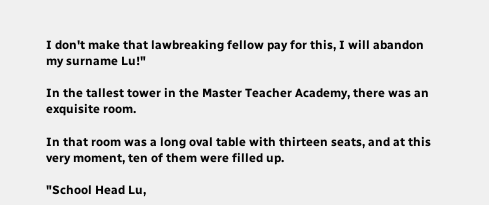I don't make that lawbreaking fellow pay for this, I will abandon my surname Lu!"

In the tallest tower in the Master Teacher Academy, there was an exquisite room.

In that room was a long oval table with thirteen seats, and at this very moment, ten of them were filled up.

"School Head Lu,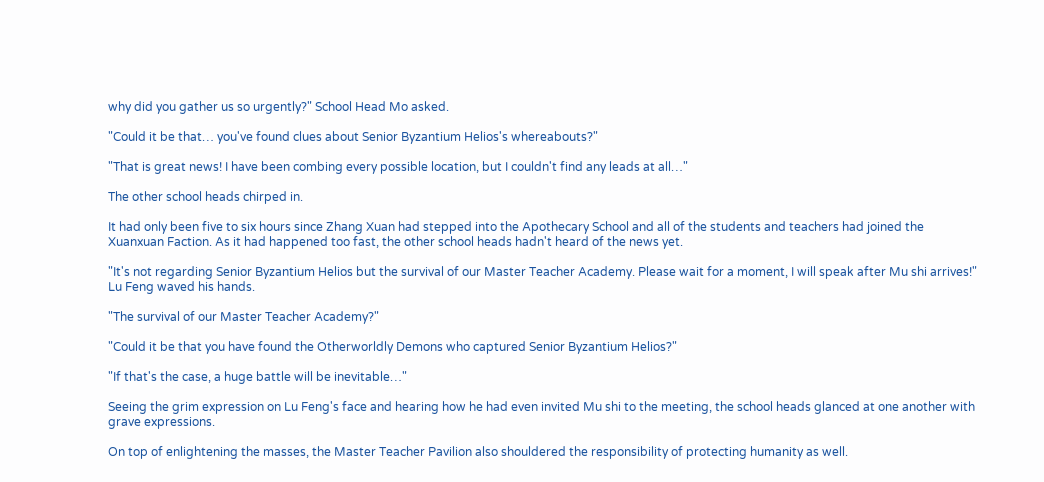why did you gather us so urgently?" School Head Mo asked.

"Could it be that… you've found clues about Senior Byzantium Helios's whereabouts?"

"That is great news! I have been combing every possible location, but I couldn't find any leads at all…"

The other school heads chirped in.

It had only been five to six hours since Zhang Xuan had stepped into the Apothecary School and all of the students and teachers had joined the Xuanxuan Faction. As it had happened too fast, the other school heads hadn't heard of the news yet.

"It's not regarding Senior Byzantium Helios but the survival of our Master Teacher Academy. Please wait for a moment, I will speak after Mu shi arrives!" Lu Feng waved his hands.

"The survival of our Master Teacher Academy?"

"Could it be that you have found the Otherworldly Demons who captured Senior Byzantium Helios?"

"If that's the case, a huge battle will be inevitable…"

Seeing the grim expression on Lu Feng's face and hearing how he had even invited Mu shi to the meeting, the school heads glanced at one another with grave expressions.

On top of enlightening the masses, the Master Teacher Pavilion also shouldered the responsibility of protecting humanity as well.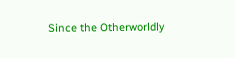Since the Otherworldly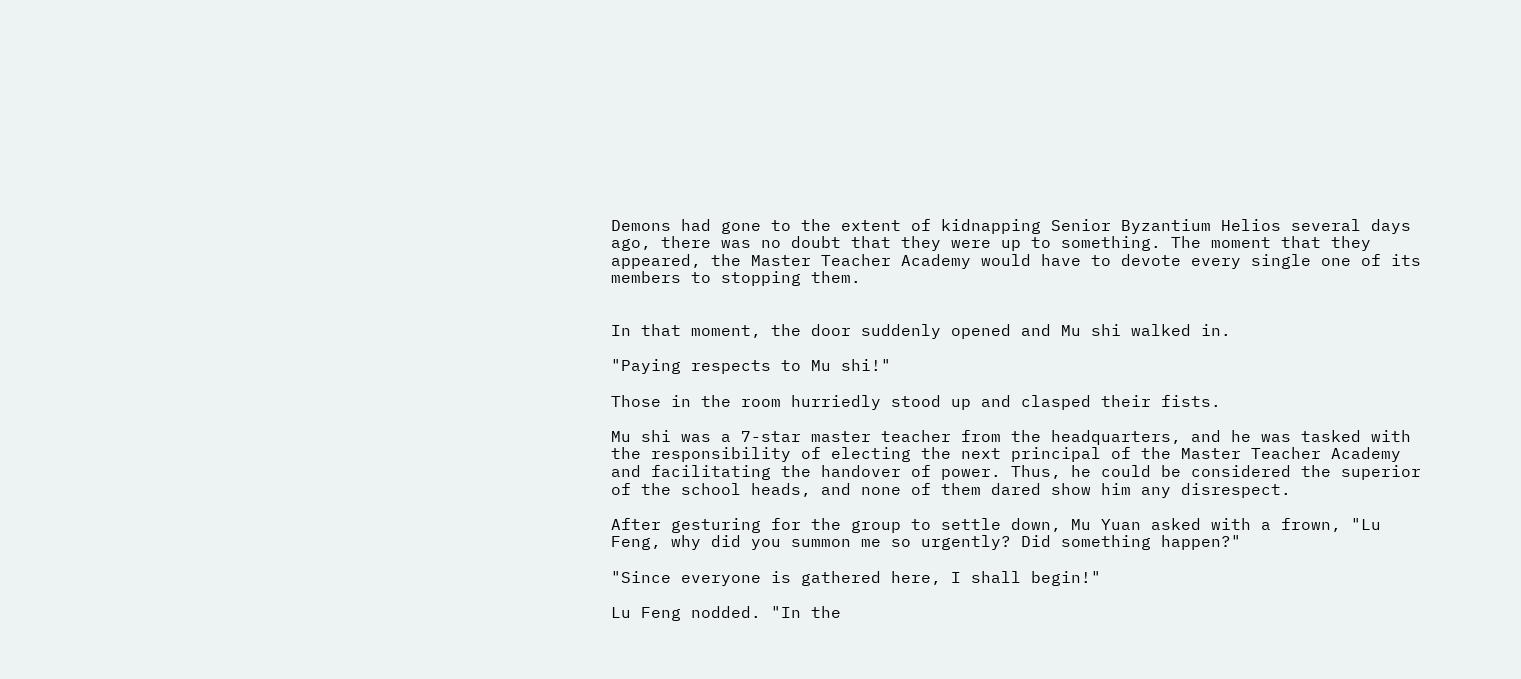Demons had gone to the extent of kidnapping Senior Byzantium Helios several days ago, there was no doubt that they were up to something. The moment that they appeared, the Master Teacher Academy would have to devote every single one of its members to stopping them.


In that moment, the door suddenly opened and Mu shi walked in.

"Paying respects to Mu shi!"

Those in the room hurriedly stood up and clasped their fists.

Mu shi was a 7-star master teacher from the headquarters, and he was tasked with the responsibility of electing the next principal of the Master Teacher Academy and facilitating the handover of power. Thus, he could be considered the superior of the school heads, and none of them dared show him any disrespect.

After gesturing for the group to settle down, Mu Yuan asked with a frown, "Lu Feng, why did you summon me so urgently? Did something happen?"

"Since everyone is gathered here, I shall begin!"

Lu Feng nodded. "In the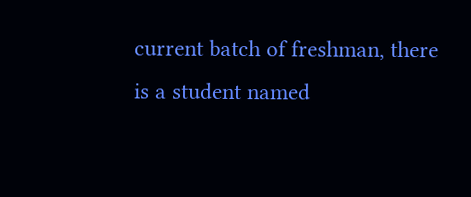current batch of freshman, there is a student named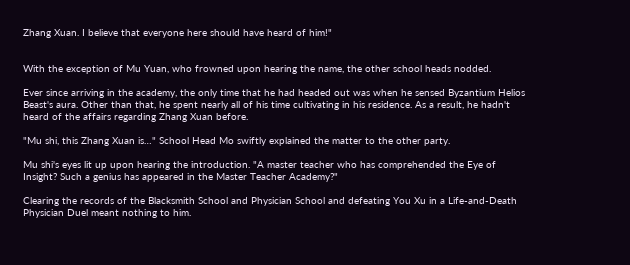Zhang Xuan. I believe that everyone here should have heard of him!"


With the exception of Mu Yuan, who frowned upon hearing the name, the other school heads nodded.

Ever since arriving in the academy, the only time that he had headed out was when he sensed Byzantium Helios Beast's aura. Other than that, he spent nearly all of his time cultivating in his residence. As a result, he hadn't heard of the affairs regarding Zhang Xuan before.

"Mu shi, this Zhang Xuan is…" School Head Mo swiftly explained the matter to the other party.

Mu shi's eyes lit up upon hearing the introduction. "A master teacher who has comprehended the Eye of Insight? Such a genius has appeared in the Master Teacher Academy?"

Clearing the records of the Blacksmith School and Physician School and defeating You Xu in a Life-and-Death Physician Duel meant nothing to him.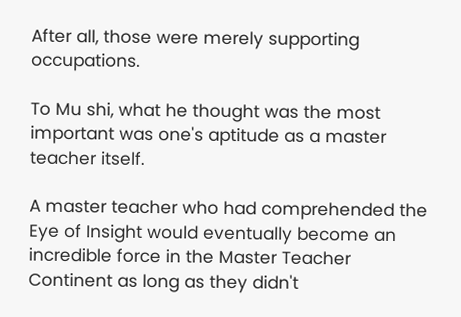After all, those were merely supporting occupations.

To Mu shi, what he thought was the most important was one's aptitude as a master teacher itself.

A master teacher who had comprehended the Eye of Insight would eventually become an incredible force in the Master Teacher Continent as long as they didn't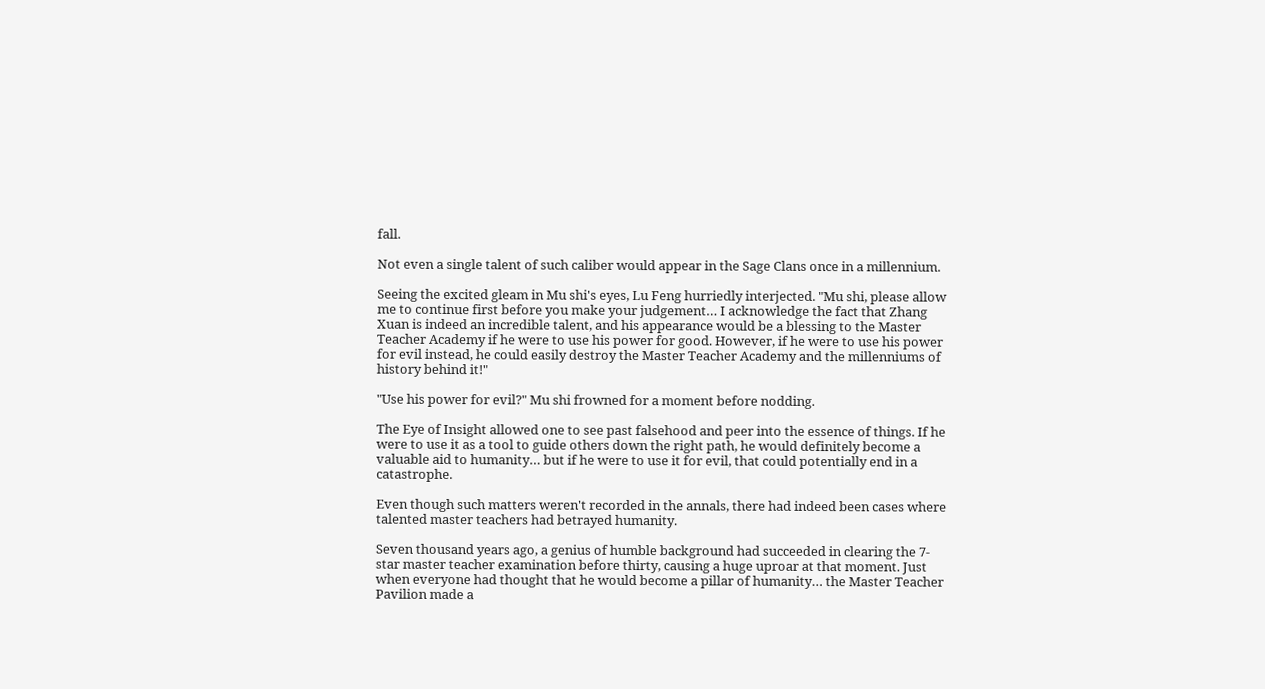fall.

Not even a single talent of such caliber would appear in the Sage Clans once in a millennium.

Seeing the excited gleam in Mu shi's eyes, Lu Feng hurriedly interjected. "Mu shi, please allow me to continue first before you make your judgement… I acknowledge the fact that Zhang Xuan is indeed an incredible talent, and his appearance would be a blessing to the Master Teacher Academy if he were to use his power for good. However, if he were to use his power for evil instead, he could easily destroy the Master Teacher Academy and the millenniums of history behind it!"

"Use his power for evil?" Mu shi frowned for a moment before nodding.

The Eye of Insight allowed one to see past falsehood and peer into the essence of things. If he were to use it as a tool to guide others down the right path, he would definitely become a valuable aid to humanity… but if he were to use it for evil, that could potentially end in a catastrophe.

Even though such matters weren't recorded in the annals, there had indeed been cases where talented master teachers had betrayed humanity.

Seven thousand years ago, a genius of humble background had succeeded in clearing the 7-star master teacher examination before thirty, causing a huge uproar at that moment. Just when everyone had thought that he would become a pillar of humanity… the Master Teacher Pavilion made a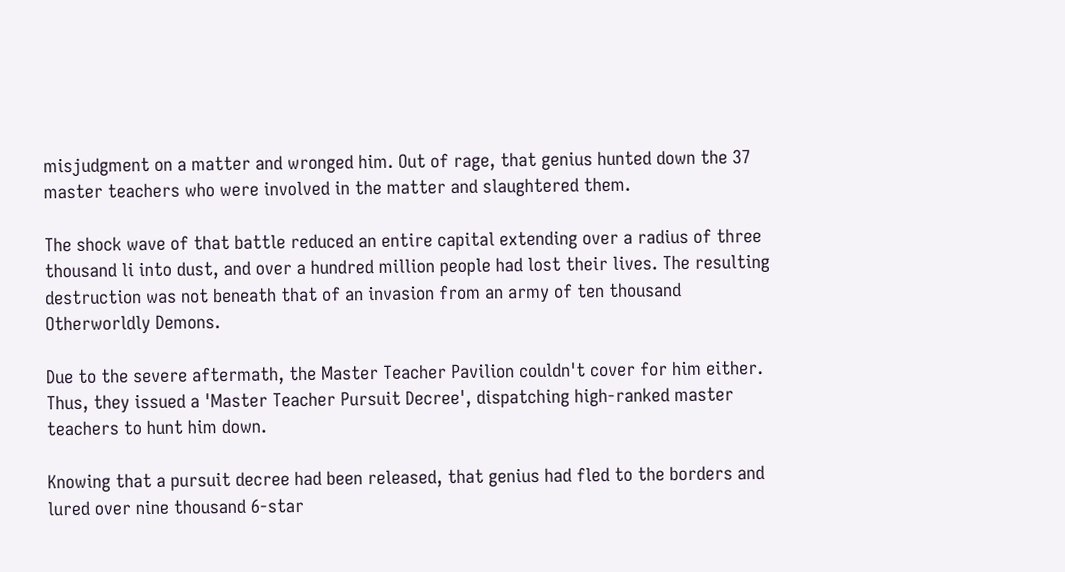misjudgment on a matter and wronged him. Out of rage, that genius hunted down the 37 master teachers who were involved in the matter and slaughtered them.

The shock wave of that battle reduced an entire capital extending over a radius of three thousand li into dust, and over a hundred million people had lost their lives. The resulting destruction was not beneath that of an invasion from an army of ten thousand Otherworldly Demons.

Due to the severe aftermath, the Master Teacher Pavilion couldn't cover for him either. Thus, they issued a 'Master Teacher Pursuit Decree', dispatching high-ranked master teachers to hunt him down.

Knowing that a pursuit decree had been released, that genius had fled to the borders and lured over nine thousand 6-star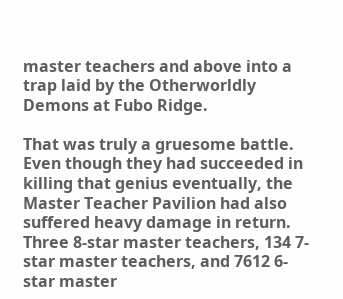master teachers and above into a trap laid by the Otherworldly Demons at Fubo Ridge.

That was truly a gruesome battle. Even though they had succeeded in killing that genius eventually, the Master Teacher Pavilion had also suffered heavy damage in return. Three 8-star master teachers, 134 7-star master teachers, and 7612 6-star master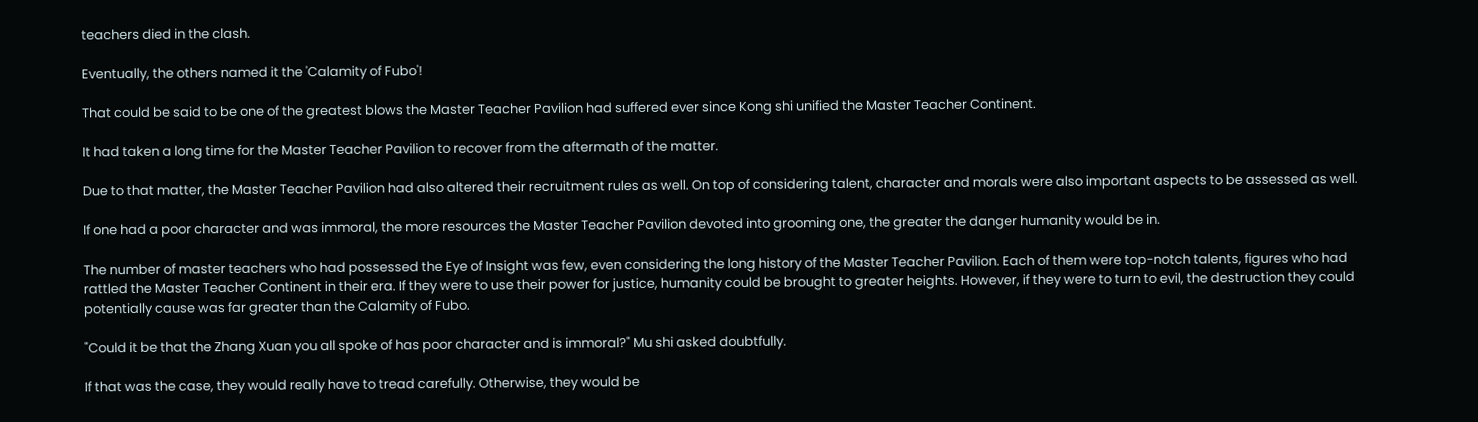teachers died in the clash.

Eventually, the others named it the 'Calamity of Fubo'!

That could be said to be one of the greatest blows the Master Teacher Pavilion had suffered ever since Kong shi unified the Master Teacher Continent.

It had taken a long time for the Master Teacher Pavilion to recover from the aftermath of the matter.

Due to that matter, the Master Teacher Pavilion had also altered their recruitment rules as well. On top of considering talent, character and morals were also important aspects to be assessed as well.

If one had a poor character and was immoral, the more resources the Master Teacher Pavilion devoted into grooming one, the greater the danger humanity would be in.

The number of master teachers who had possessed the Eye of Insight was few, even considering the long history of the Master Teacher Pavilion. Each of them were top-notch talents, figures who had rattled the Master Teacher Continent in their era. If they were to use their power for justice, humanity could be brought to greater heights. However, if they were to turn to evil, the destruction they could potentially cause was far greater than the Calamity of Fubo.

"Could it be that the Zhang Xuan you all spoke of has poor character and is immoral?" Mu shi asked doubtfully.

If that was the case, they would really have to tread carefully. Otherwise, they would be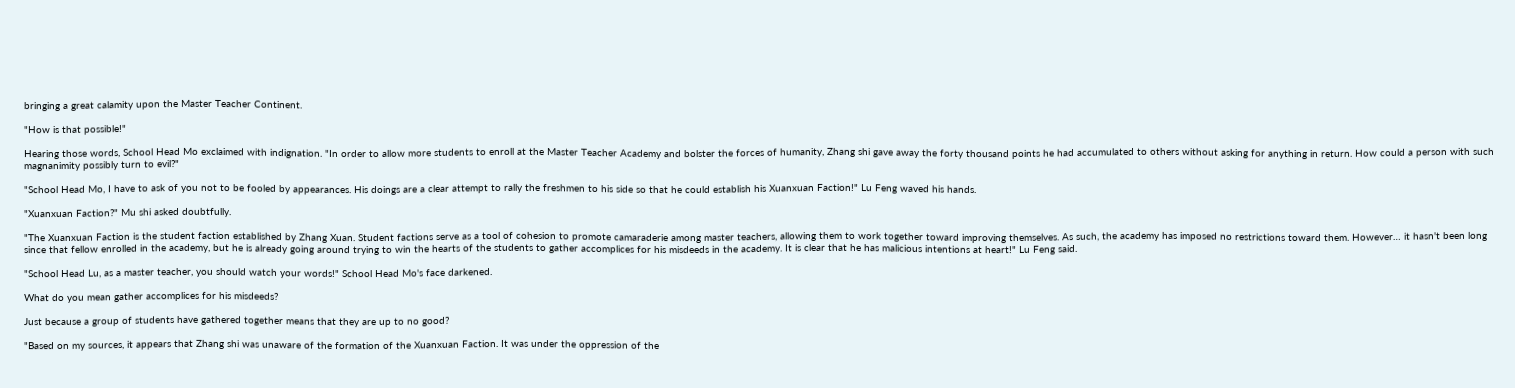bringing a great calamity upon the Master Teacher Continent.

"How is that possible!"

Hearing those words, School Head Mo exclaimed with indignation. "In order to allow more students to enroll at the Master Teacher Academy and bolster the forces of humanity, Zhang shi gave away the forty thousand points he had accumulated to others without asking for anything in return. How could a person with such magnanimity possibly turn to evil?"

"School Head Mo, I have to ask of you not to be fooled by appearances. His doings are a clear attempt to rally the freshmen to his side so that he could establish his Xuanxuan Faction!" Lu Feng waved his hands.

"Xuanxuan Faction?" Mu shi asked doubtfully.

"The Xuanxuan Faction is the student faction established by Zhang Xuan. Student factions serve as a tool of cohesion to promote camaraderie among master teachers, allowing them to work together toward improving themselves. As such, the academy has imposed no restrictions toward them. However… it hasn't been long since that fellow enrolled in the academy, but he is already going around trying to win the hearts of the students to gather accomplices for his misdeeds in the academy. It is clear that he has malicious intentions at heart!" Lu Feng said.

"School Head Lu, as a master teacher, you should watch your words!" School Head Mo's face darkened.

What do you mean gather accomplices for his misdeeds?

Just because a group of students have gathered together means that they are up to no good?

"Based on my sources, it appears that Zhang shi was unaware of the formation of the Xuanxuan Faction. It was under the oppression of the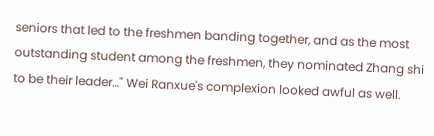seniors that led to the freshmen banding together, and as the most outstanding student among the freshmen, they nominated Zhang shi to be their leader…" Wei Ranxue's complexion looked awful as well.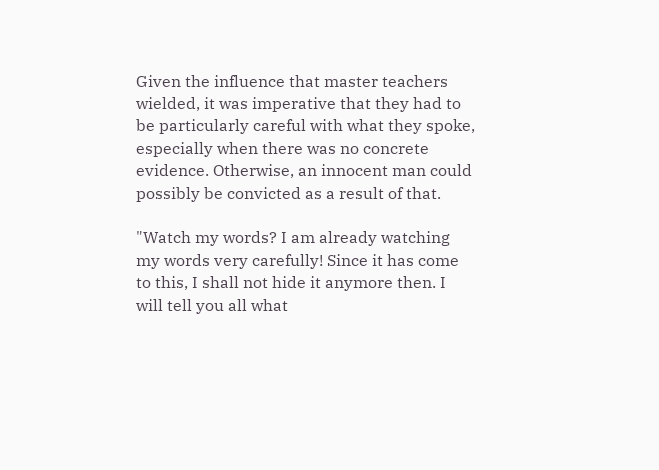Given the influence that master teachers wielded, it was imperative that they had to be particularly careful with what they spoke, especially when there was no concrete evidence. Otherwise, an innocent man could possibly be convicted as a result of that.

"Watch my words? I am already watching my words very carefully! Since it has come to this, I shall not hide it anymore then. I will tell you all what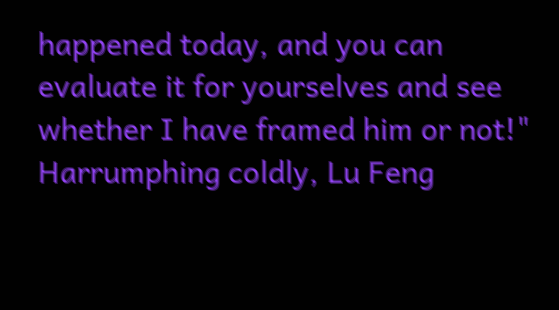happened today, and you can evaluate it for yourselves and see whether I have framed him or not!" Harrumphing coldly, Lu Feng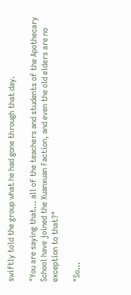swiftly told the group what he had gone through that day.

"You are saying that… all of the teachers and students of the Apothecary School have joined the Xuanxuan Faction, and even the old elders are no exception to that?"

"So…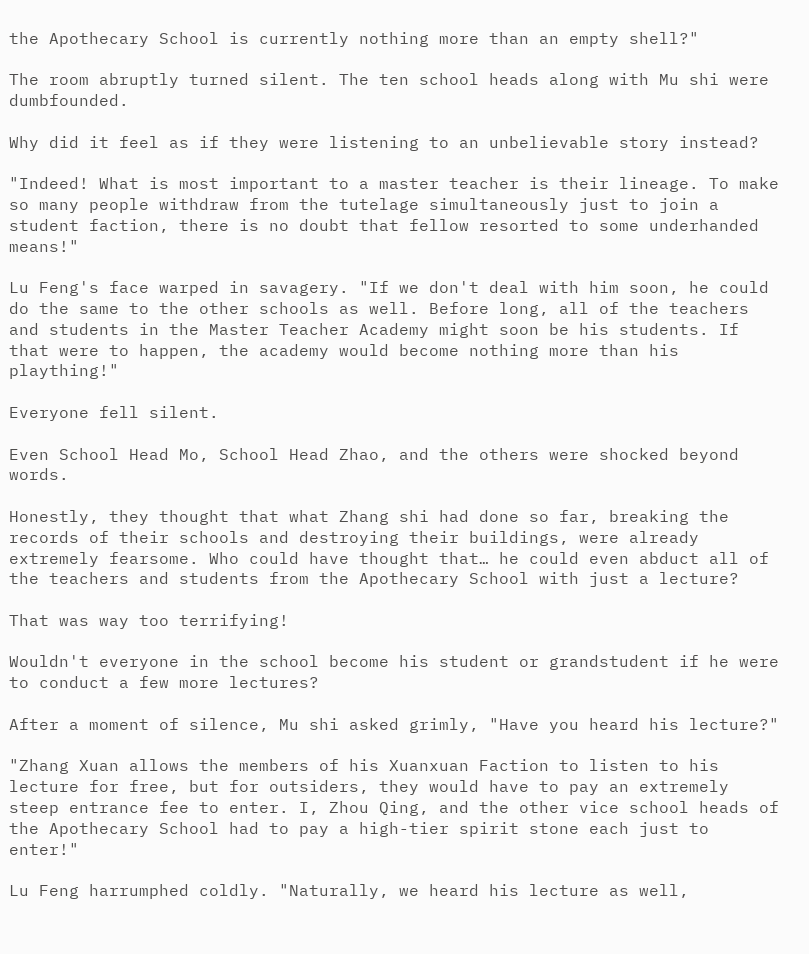the Apothecary School is currently nothing more than an empty shell?"

The room abruptly turned silent. The ten school heads along with Mu shi were dumbfounded.

Why did it feel as if they were listening to an unbelievable story instead?

"Indeed! What is most important to a master teacher is their lineage. To make so many people withdraw from the tutelage simultaneously just to join a student faction, there is no doubt that fellow resorted to some underhanded means!"

Lu Feng's face warped in savagery. "If we don't deal with him soon, he could do the same to the other schools as well. Before long, all of the teachers and students in the Master Teacher Academy might soon be his students. If that were to happen, the academy would become nothing more than his plaything!"

Everyone fell silent.

Even School Head Mo, School Head Zhao, and the others were shocked beyond words.

Honestly, they thought that what Zhang shi had done so far, breaking the records of their schools and destroying their buildings, were already extremely fearsome. Who could have thought that… he could even abduct all of the teachers and students from the Apothecary School with just a lecture?

That was way too terrifying!

Wouldn't everyone in the school become his student or grandstudent if he were to conduct a few more lectures?

After a moment of silence, Mu shi asked grimly, "Have you heard his lecture?"

"Zhang Xuan allows the members of his Xuanxuan Faction to listen to his lecture for free, but for outsiders, they would have to pay an extremely steep entrance fee to enter. I, Zhou Qing, and the other vice school heads of the Apothecary School had to pay a high-tier spirit stone each just to enter!"

Lu Feng harrumphed coldly. "Naturally, we heard his lecture as well,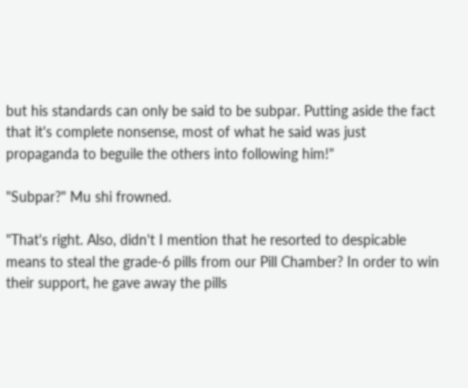but his standards can only be said to be subpar. Putting aside the fact that it's complete nonsense, most of what he said was just propaganda to beguile the others into following him!"

"Subpar?" Mu shi frowned.

"That's right. Also, didn't I mention that he resorted to despicable means to steal the grade-6 pills from our Pill Chamber? In order to win their support, he gave away the pills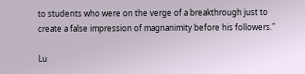to students who were on the verge of a breakthrough just to create a false impression of magnanimity before his followers."

Lu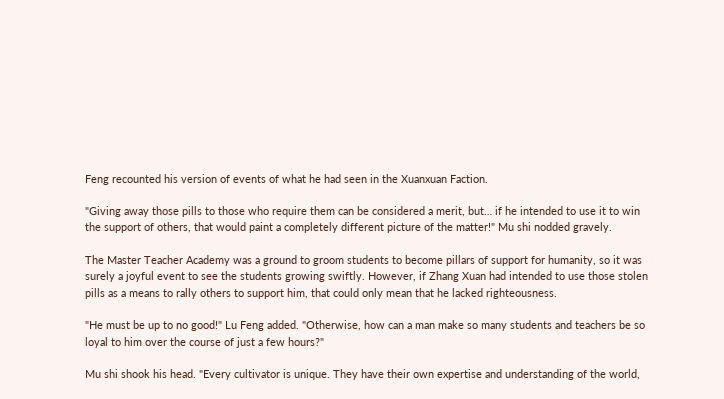Feng recounted his version of events of what he had seen in the Xuanxuan Faction.

"Giving away those pills to those who require them can be considered a merit, but… if he intended to use it to win the support of others, that would paint a completely different picture of the matter!" Mu shi nodded gravely.

The Master Teacher Academy was a ground to groom students to become pillars of support for humanity, so it was surely a joyful event to see the students growing swiftly. However, if Zhang Xuan had intended to use those stolen pills as a means to rally others to support him, that could only mean that he lacked righteousness.

"He must be up to no good!" Lu Feng added. "Otherwise, how can a man make so many students and teachers be so loyal to him over the course of just a few hours?"

Mu shi shook his head. "Every cultivator is unique. They have their own expertise and understanding of the world,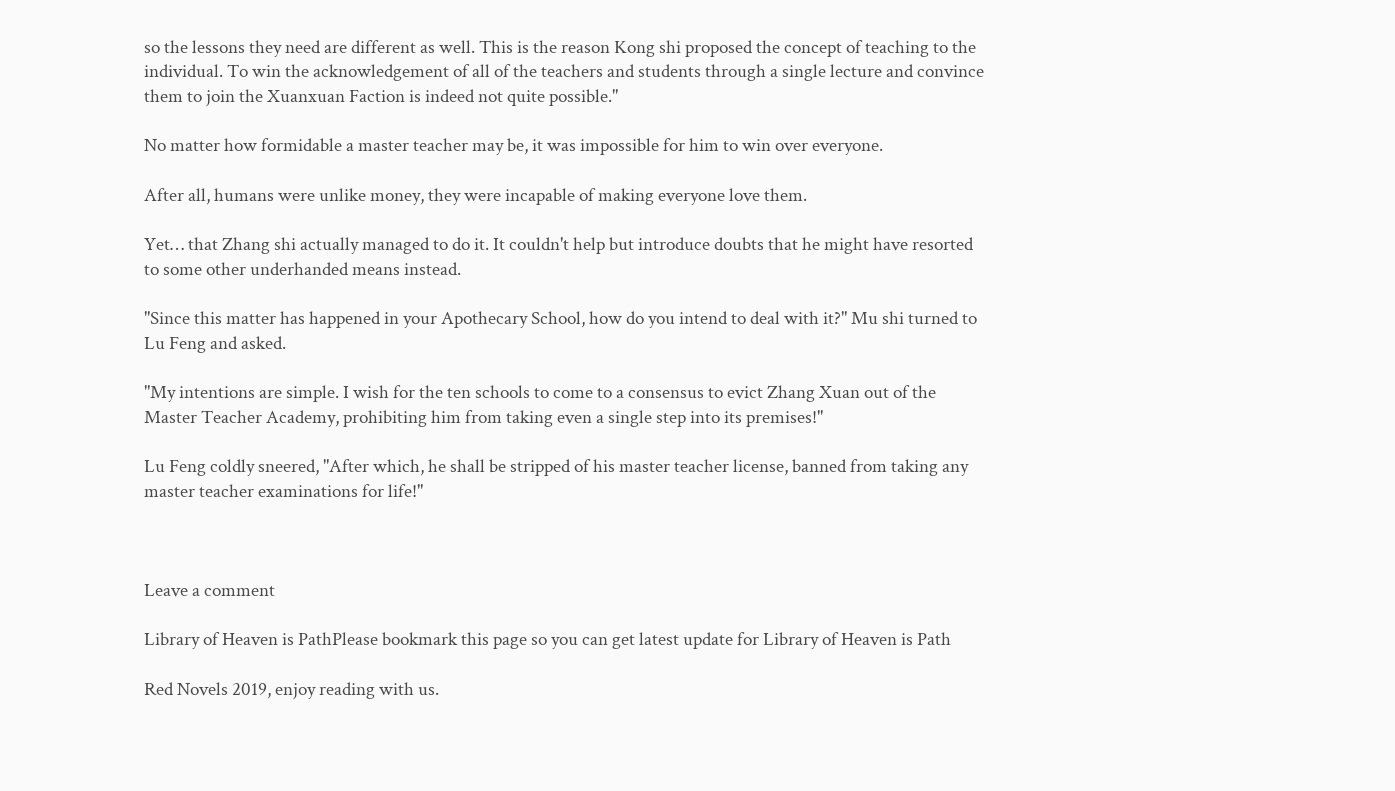so the lessons they need are different as well. This is the reason Kong shi proposed the concept of teaching to the individual. To win the acknowledgement of all of the teachers and students through a single lecture and convince them to join the Xuanxuan Faction is indeed not quite possible."

No matter how formidable a master teacher may be, it was impossible for him to win over everyone.

After all, humans were unlike money, they were incapable of making everyone love them.

Yet… that Zhang shi actually managed to do it. It couldn't help but introduce doubts that he might have resorted to some other underhanded means instead.

"Since this matter has happened in your Apothecary School, how do you intend to deal with it?" Mu shi turned to Lu Feng and asked.

"My intentions are simple. I wish for the ten schools to come to a consensus to evict Zhang Xuan out of the Master Teacher Academy, prohibiting him from taking even a single step into its premises!"

Lu Feng coldly sneered, "After which, he shall be stripped of his master teacher license, banned from taking any master teacher examinations for life!"



Leave a comment

Library of Heaven is PathPlease bookmark this page so you can get latest update for Library of Heaven is Path

Red Novels 2019, enjoy reading with us.